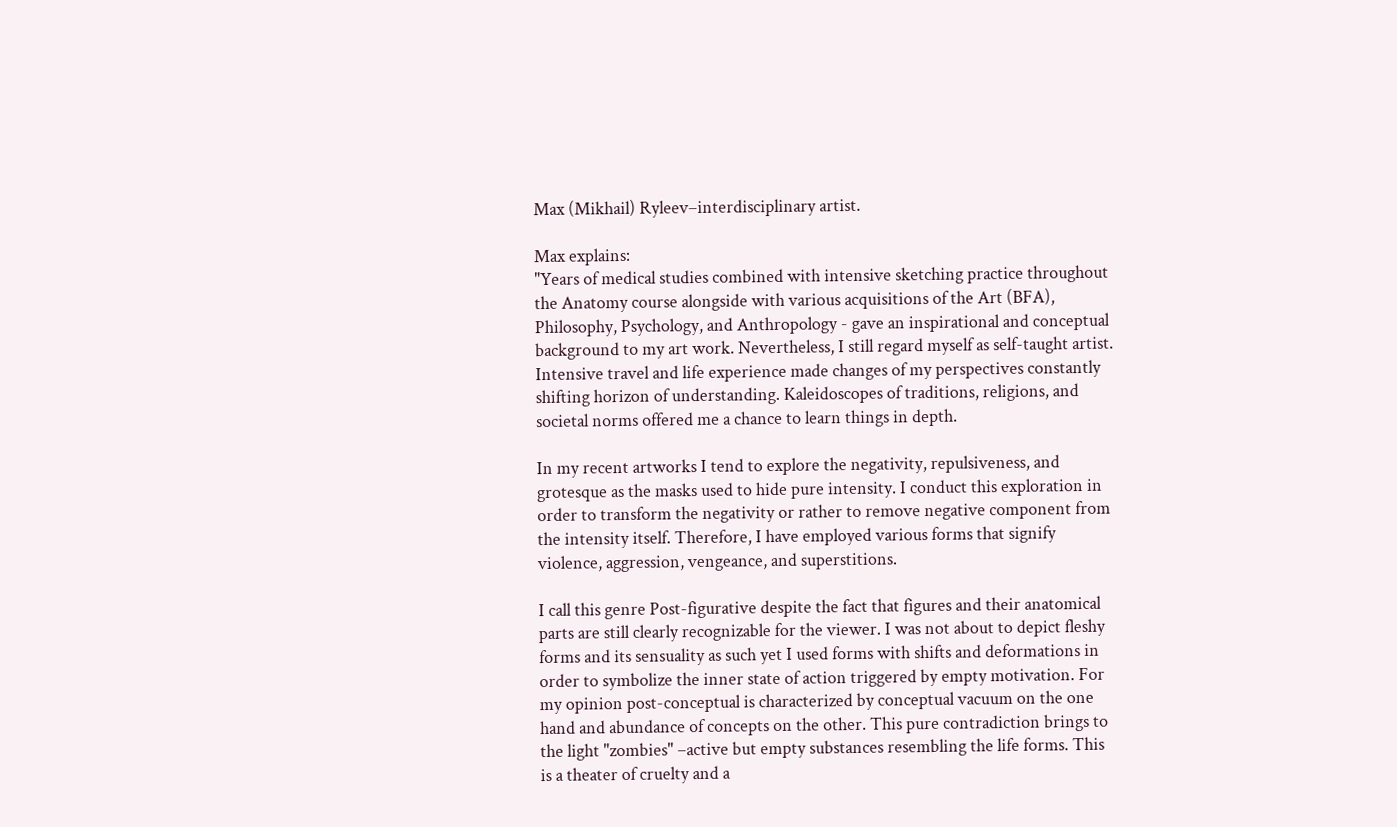Max (Mikhail) Ryleev–interdisciplinary artist.

Max explains:
"Years of medical studies combined with intensive sketching practice throughout the Anatomy course alongside with various acquisitions of the Art (BFA), Philosophy, Psychology, and Anthropology - gave an inspirational and conceptual background to my art work. Nevertheless, I still regard myself as self-taught artist.
Intensive travel and life experience made changes of my perspectives constantly shifting horizon of understanding. Kaleidoscopes of traditions, religions, and societal norms offered me a chance to learn things in depth.

In my recent artworks I tend to explore the negativity, repulsiveness, and grotesque as the masks used to hide pure intensity. I conduct this exploration in order to transform the negativity or rather to remove negative component from the intensity itself. Therefore, I have employed various forms that signify violence, aggression, vengeance, and superstitions.

I call this genre Post-figurative despite the fact that figures and their anatomical parts are still clearly recognizable for the viewer. I was not about to depict fleshy forms and its sensuality as such yet I used forms with shifts and deformations in order to symbolize the inner state of action triggered by empty motivation. For my opinion post-conceptual is characterized by conceptual vacuum on the one hand and abundance of concepts on the other. This pure contradiction brings to the light "zombies" –active but empty substances resembling the life forms. This is a theater of cruelty and a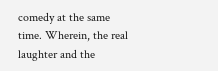comedy at the same time. Wherein, the real laughter and the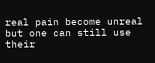real pain become unreal but one can still use their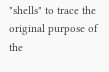"shells" to trace the original purpose of the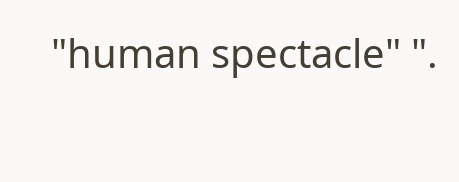"human spectacle" ".